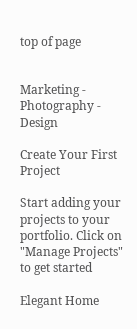top of page


Marketing - Photography - Design

Create Your First Project

Start adding your projects to your portfolio. Click on "Manage Projects" to get started

Elegant Home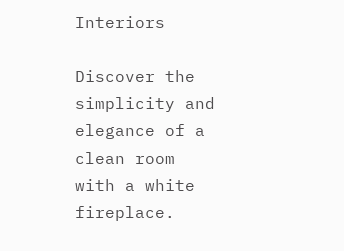Interiors

Discover the simplicity and elegance of a clean room with a white fireplace.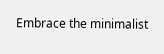Embrace the minimalist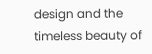design and the timeless beauty of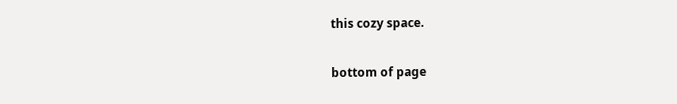this cozy space.

bottom of page